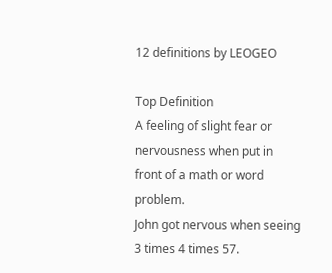12 definitions by LEOGEO

Top Definition
A feeling of slight fear or nervousness when put in front of a math or word problem.
John got nervous when seeing 3 times 4 times 57.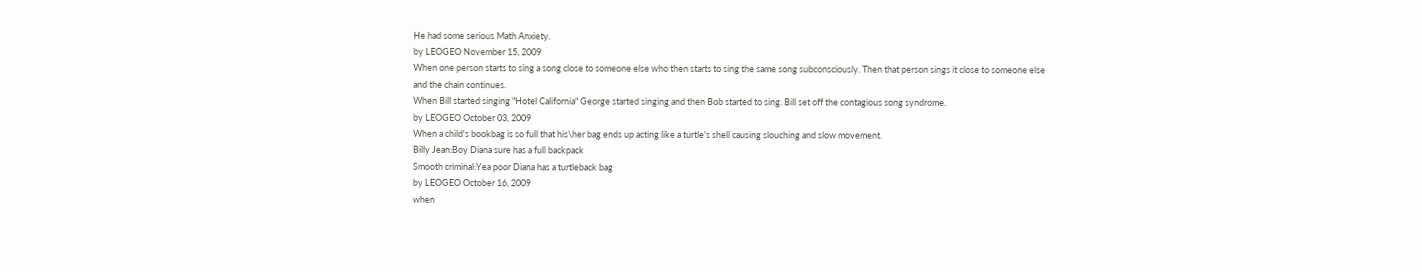He had some serious Math Anxiety.
by LEOGEO November 15, 2009
When one person starts to sing a song close to someone else who then starts to sing the same song subconsciously. Then that person sings it close to someone else and the chain continues.
When Bill started singing "Hotel California" George started singing and then Bob started to sing. Bill set off the contagious song syndrome.
by LEOGEO October 03, 2009
When a child's bookbag is so full that his\her bag ends up acting like a turtle's shell causing slouching and slow movement.
Billy Jean:Boy Diana sure has a full backpack
Smooth criminal:Yea poor Diana has a turtleback bag
by LEOGEO October 16, 2009
when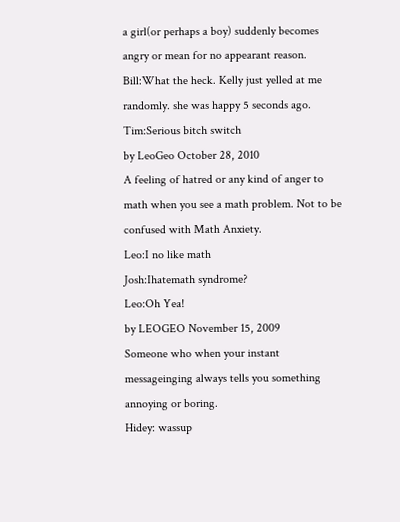a girl(or perhaps a boy) suddenly becomes angry or mean for no appearant reason.
Bill:What the heck. Kelly just yelled at me randomly. she was happy 5 seconds ago.
Tim:Serious bitch switch
by LeoGeo October 28, 2010
A feeling of hatred or any kind of anger to math when you see a math problem. Not to be confused with Math Anxiety.
Leo:I no like math
Josh:Ihatemath syndrome?
Leo:Oh Yea!
by LEOGEO November 15, 2009
Someone who when your instant messageinging always tells you something annoying or boring.
Hidey: wassup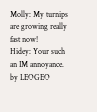Molly: My turnips are growing really fast now!
Hidey: Your such an IM annoyance.
by LEOGEO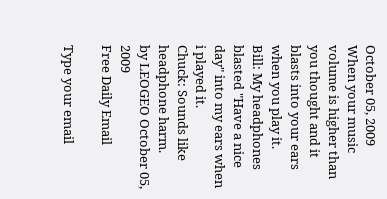October 05, 2009
When your music volume is higher than you thought and it blasts into your ears when you play it.
Bill: My headphones blasted "Have a nice day" into my ears when i played it.
Chuck: Sounds like headphone harm.
by LEOGEO October 05, 2009
Free Daily Email

Type your email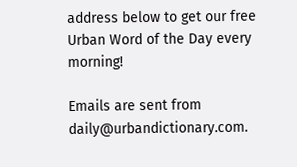address below to get our free Urban Word of the Day every morning!

Emails are sent from daily@urbandictionary.com.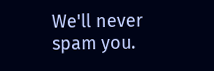We'll never spam you.